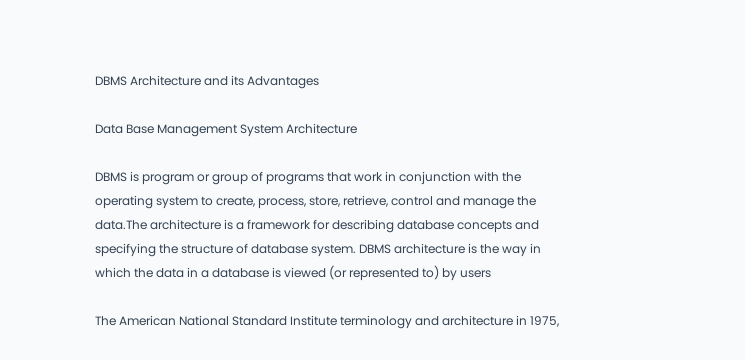DBMS Architecture and its Advantages

Data Base Management System Architecture

DBMS is program or group of programs that work in conjunction with the operating system to create, process, store, retrieve, control and manage the data.The architecture is a framework for describing database concepts and specifying the structure of database system. DBMS architecture is the way in which the data in a database is viewed (or represented to) by users

The American National Standard Institute terminology and architecture in 1975,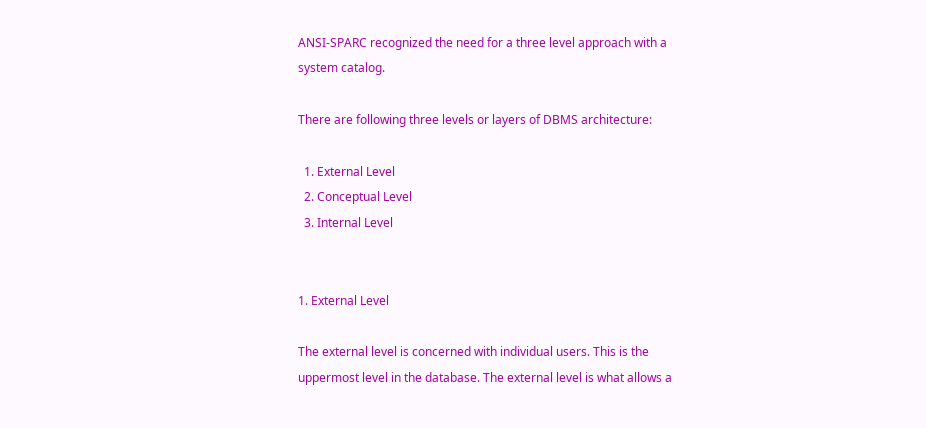ANSI-SPARC recognized the need for a three level approach with a system catalog.

There are following three levels or layers of DBMS architecture:

  1. External Level
  2. Conceptual Level
  3. Internal Level


1. External Level

The external level is concerned with individual users. This is the uppermost level in the database. The external level is what allows a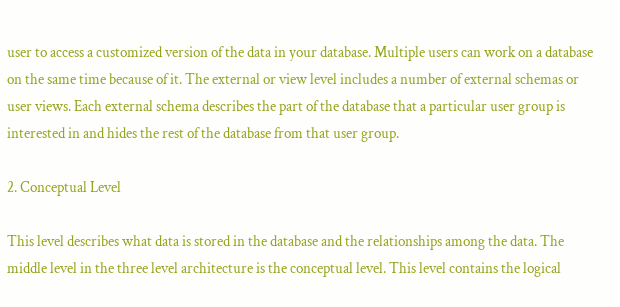user to access a customized version of the data in your database. Multiple users can work on a database on the same time because of it. The external or view level includes a number of external schemas or user views. Each external schema describes the part of the database that a particular user group is interested in and hides the rest of the database from that user group.

2. Conceptual Level

This level describes what data is stored in the database and the relationships among the data. The middle level in the three level architecture is the conceptual level. This level contains the logical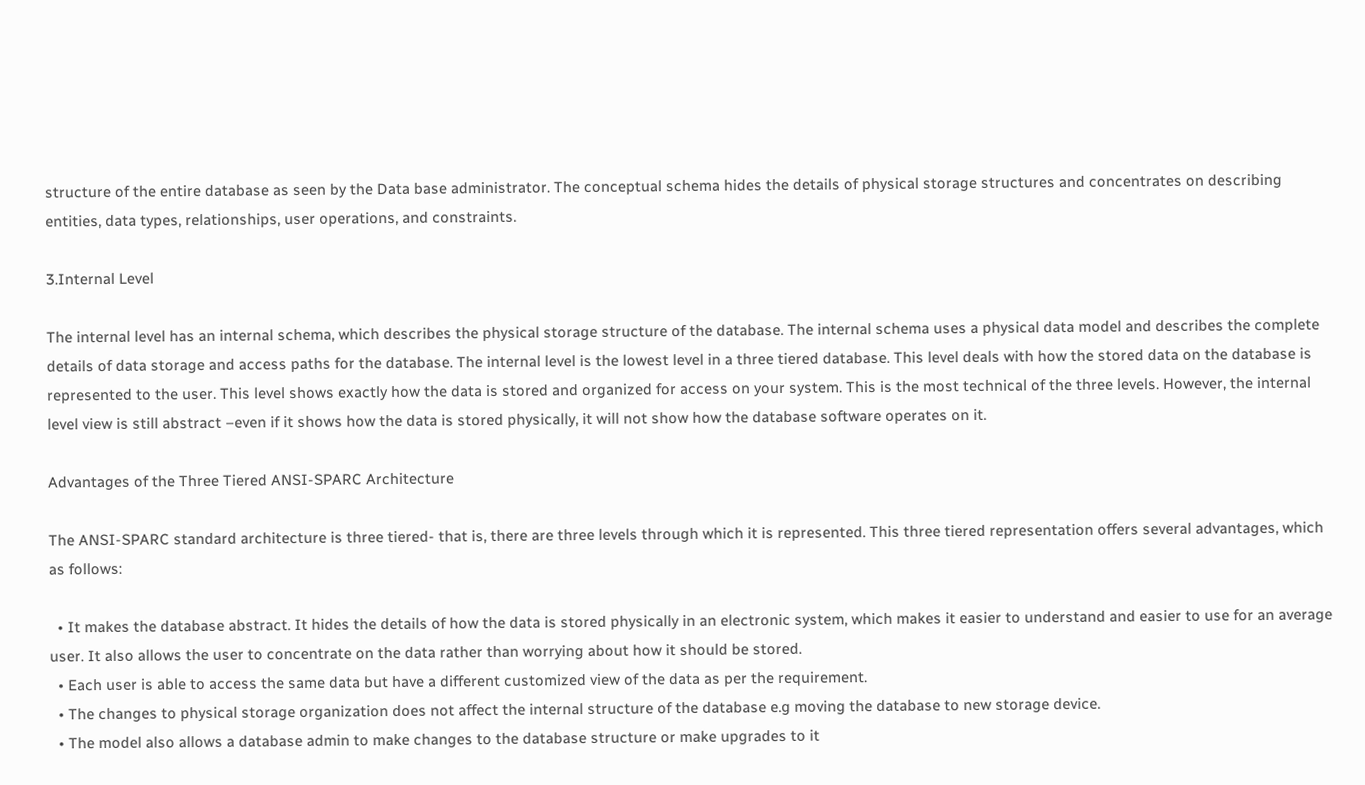structure of the entire database as seen by the Data base administrator. The conceptual schema hides the details of physical storage structures and concentrates on describing entities, data types, relationships, user operations, and constraints.

3.Internal Level

The internal level has an internal schema, which describes the physical storage structure of the database. The internal schema uses a physical data model and describes the complete details of data storage and access paths for the database. The internal level is the lowest level in a three tiered database. This level deals with how the stored data on the database is represented to the user. This level shows exactly how the data is stored and organized for access on your system. This is the most technical of the three levels. However, the internal level view is still abstract –even if it shows how the data is stored physically, it will not show how the database software operates on it.

Advantages of the Three Tiered ANSI-SPARC Architecture

The ANSI-SPARC standard architecture is three tiered- that is, there are three levels through which it is represented. This three tiered representation offers several advantages, which as follows:

  • It makes the database abstract. It hides the details of how the data is stored physically in an electronic system, which makes it easier to understand and easier to use for an average user. It also allows the user to concentrate on the data rather than worrying about how it should be stored.
  • Each user is able to access the same data but have a different customized view of the data as per the requirement.
  • The changes to physical storage organization does not affect the internal structure of the database e.g moving the database to new storage device.
  • The model also allows a database admin to make changes to the database structure or make upgrades to it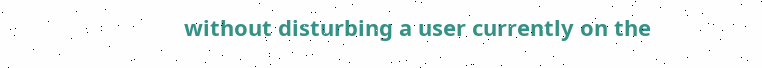without disturbing a user currently on the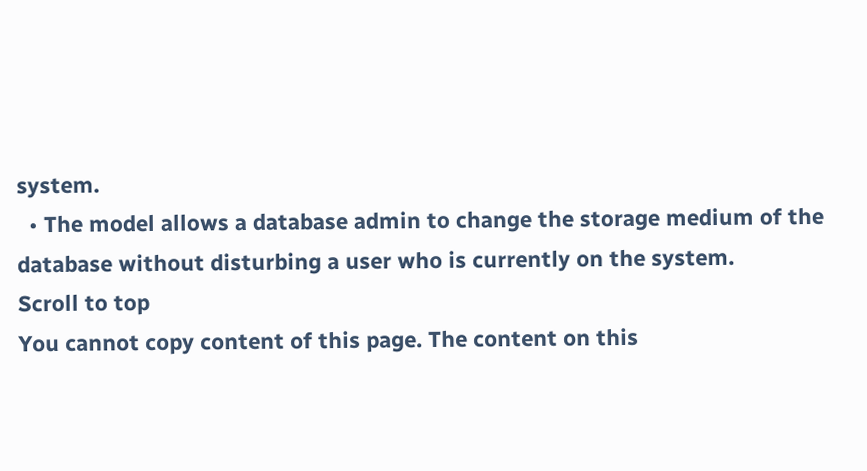system.
  • The model allows a database admin to change the storage medium of the database without disturbing a user who is currently on the system.
Scroll to top
You cannot copy content of this page. The content on this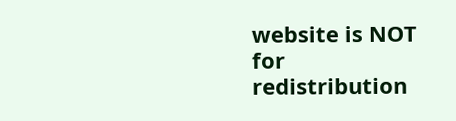website is NOT for redistribution